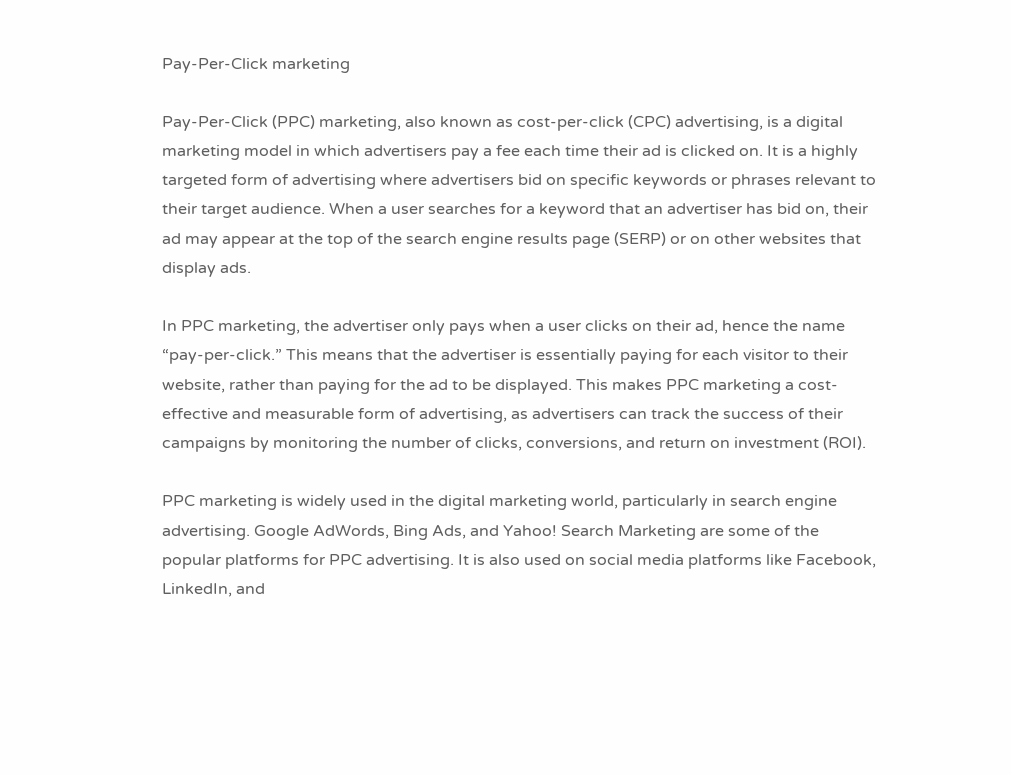Pay-Per-Click marketing

Pay-Per-Click (PPC) marketing, also known as cost-per-click (CPC) advertising, is a digital marketing model in which advertisers pay a fee each time their ad is clicked on. It is a highly targeted form of advertising where advertisers bid on specific keywords or phrases relevant to their target audience. When a user searches for a keyword that an advertiser has bid on, their ad may appear at the top of the search engine results page (SERP) or on other websites that display ads.

In PPC marketing, the advertiser only pays when a user clicks on their ad, hence the name “pay-per-click.” This means that the advertiser is essentially paying for each visitor to their website, rather than paying for the ad to be displayed. This makes PPC marketing a cost-effective and measurable form of advertising, as advertisers can track the success of their campaigns by monitoring the number of clicks, conversions, and return on investment (ROI).

PPC marketing is widely used in the digital marketing world, particularly in search engine advertising. Google AdWords, Bing Ads, and Yahoo! Search Marketing are some of the popular platforms for PPC advertising. It is also used on social media platforms like Facebook, LinkedIn, and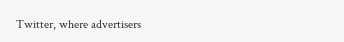Twitter, where advertisers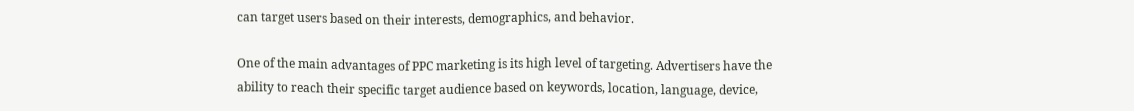can target users based on their interests, demographics, and behavior.

One of the main advantages of PPC marketing is its high level of targeting. Advertisers have the ability to reach their specific target audience based on keywords, location, language, device,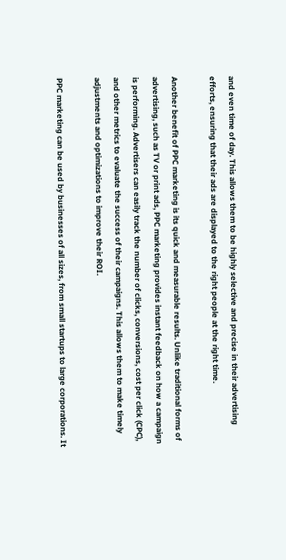and even time of day. This allows them to be highly selective and precise in their advertising efforts, ensuring that their ads are displayed to the right people at the right time.

Another benefit of PPC marketing is its quick and measurable results. Unlike traditional forms of advertising, such as TV or print ads, PPC marketing provides instant feedback on how a campaign is performing. Advertisers can easily track the number of clicks, conversions, cost per click (CPC), and other metrics to evaluate the success of their campaigns. This allows them to make timely adjustments and optimizations to improve their ROI.

PPC marketing can be used by businesses of all sizes, from small startups to large corporations. It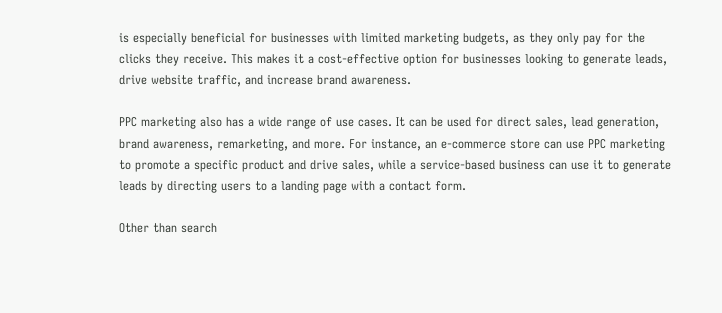is especially beneficial for businesses with limited marketing budgets, as they only pay for the clicks they receive. This makes it a cost-effective option for businesses looking to generate leads, drive website traffic, and increase brand awareness.

PPC marketing also has a wide range of use cases. It can be used for direct sales, lead generation, brand awareness, remarketing, and more. For instance, an e-commerce store can use PPC marketing to promote a specific product and drive sales, while a service-based business can use it to generate leads by directing users to a landing page with a contact form.

Other than search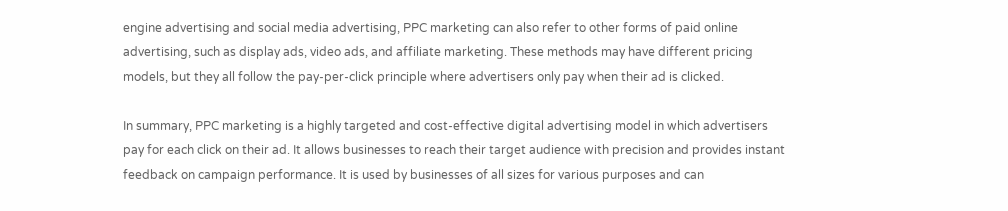engine advertising and social media advertising, PPC marketing can also refer to other forms of paid online advertising, such as display ads, video ads, and affiliate marketing. These methods may have different pricing models, but they all follow the pay-per-click principle where advertisers only pay when their ad is clicked.

In summary, PPC marketing is a highly targeted and cost-effective digital advertising model in which advertisers pay for each click on their ad. It allows businesses to reach their target audience with precision and provides instant feedback on campaign performance. It is used by businesses of all sizes for various purposes and can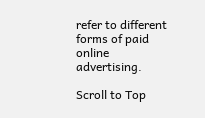refer to different forms of paid online advertising.

Scroll to Top